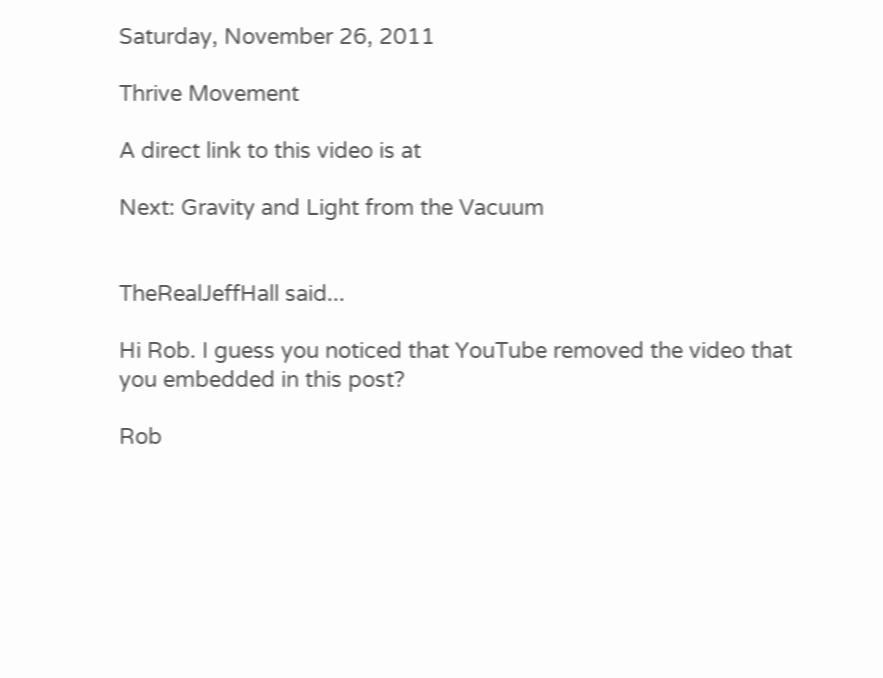Saturday, November 26, 2011

Thrive Movement

A direct link to this video is at

Next: Gravity and Light from the Vacuum


TheRealJeffHall said...

Hi Rob. I guess you noticed that YouTube removed the video that you embedded in this post?

Rob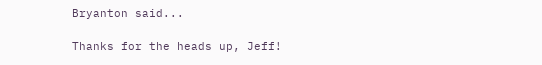Bryanton said...

Thanks for the heads up, Jeff!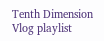Tenth Dimension Vlog playlist